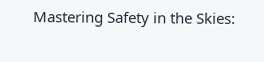Mastering Safety in the Skies: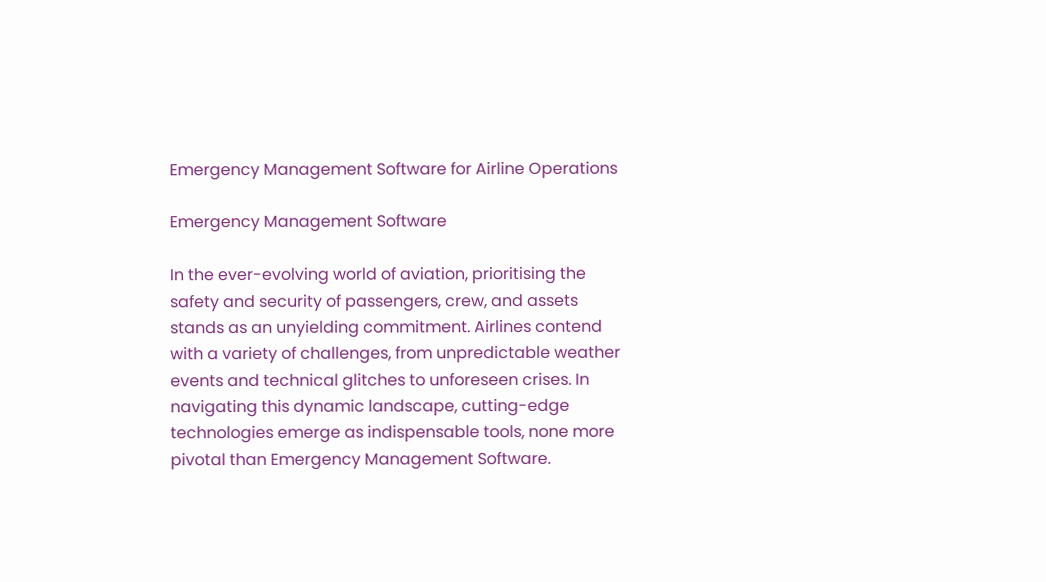Emergency Management Software for Airline Operations

Emergency Management Software

In the ever-evolving world of aviation, prioritising the safety and security of passengers, crew, and assets stands as an unyielding commitment. Airlines contend with a variety of challenges, from unpredictable weather events and technical glitches to unforeseen crises. In navigating this dynamic landscape, cutting-edge technologies emerge as indispensable tools, none more pivotal than Emergency Management Software.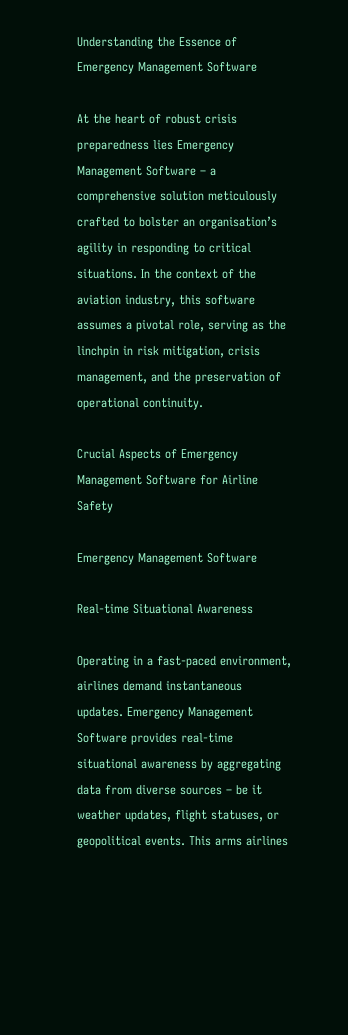Understanding the Essence of Emergency Management Software

At the heart of robust crisis preparedness lies Emergency Management Software – a comprehensive solution meticulously crafted to bolster an organisation’s agility in responding to critical situations. In the context of the aviation industry, this software assumes a pivotal role, serving as the linchpin in risk mitigation, crisis management, and the preservation of operational continuity.

Crucial Aspects of Emergency Management Software for Airline Safety

Emergency Management Software

Real-time Situational Awareness

Operating in a fast-paced environment, airlines demand instantaneous updates. Emergency Management Software provides real-time situational awareness by aggregating data from diverse sources – be it weather updates, flight statuses, or geopolitical events. This arms airlines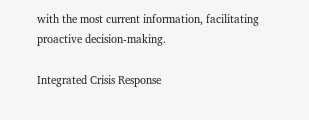with the most current information, facilitating proactive decision-making.

Integrated Crisis Response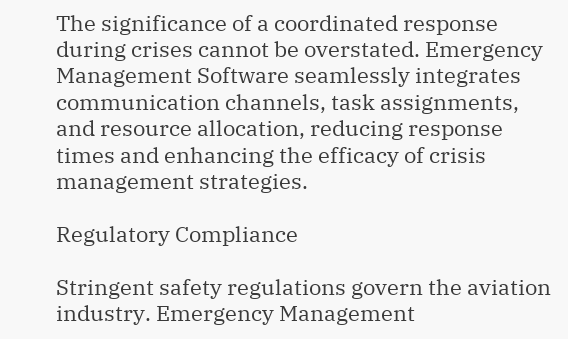The significance of a coordinated response during crises cannot be overstated. Emergency Management Software seamlessly integrates communication channels, task assignments, and resource allocation, reducing response times and enhancing the efficacy of crisis management strategies.

Regulatory Compliance

Stringent safety regulations govern the aviation industry. Emergency Management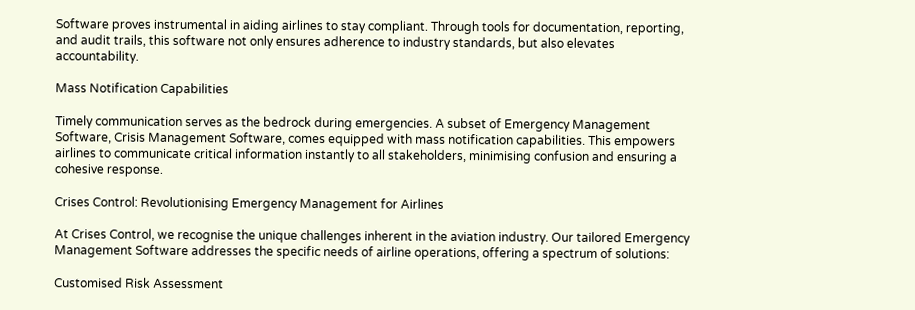Software proves instrumental in aiding airlines to stay compliant. Through tools for documentation, reporting, and audit trails, this software not only ensures adherence to industry standards, but also elevates accountability.

Mass Notification Capabilities

Timely communication serves as the bedrock during emergencies. A subset of Emergency Management Software, Crisis Management Software, comes equipped with mass notification capabilities. This empowers airlines to communicate critical information instantly to all stakeholders, minimising confusion and ensuring a cohesive response.

Crises Control: Revolutionising Emergency Management for Airlines

At Crises Control, we recognise the unique challenges inherent in the aviation industry. Our tailored Emergency Management Software addresses the specific needs of airline operations, offering a spectrum of solutions:

Customised Risk Assessment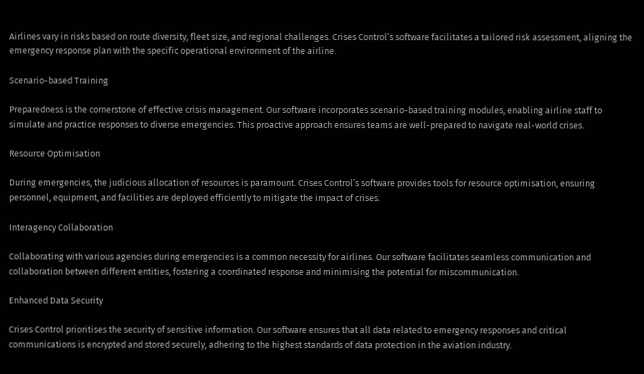Airlines vary in risks based on route diversity, fleet size, and regional challenges. Crises Control’s software facilitates a tailored risk assessment, aligning the emergency response plan with the specific operational environment of the airline.

Scenario-based Training

Preparedness is the cornerstone of effective crisis management. Our software incorporates scenario-based training modules, enabling airline staff to simulate and practice responses to diverse emergencies. This proactive approach ensures teams are well-prepared to navigate real-world crises.

Resource Optimisation

During emergencies, the judicious allocation of resources is paramount. Crises Control’s software provides tools for resource optimisation, ensuring personnel, equipment, and facilities are deployed efficiently to mitigate the impact of crises.

Interagency Collaboration

Collaborating with various agencies during emergencies is a common necessity for airlines. Our software facilitates seamless communication and collaboration between different entities, fostering a coordinated response and minimising the potential for miscommunication.

Enhanced Data Security

Crises Control prioritises the security of sensitive information. Our software ensures that all data related to emergency responses and critical communications is encrypted and stored securely, adhering to the highest standards of data protection in the aviation industry.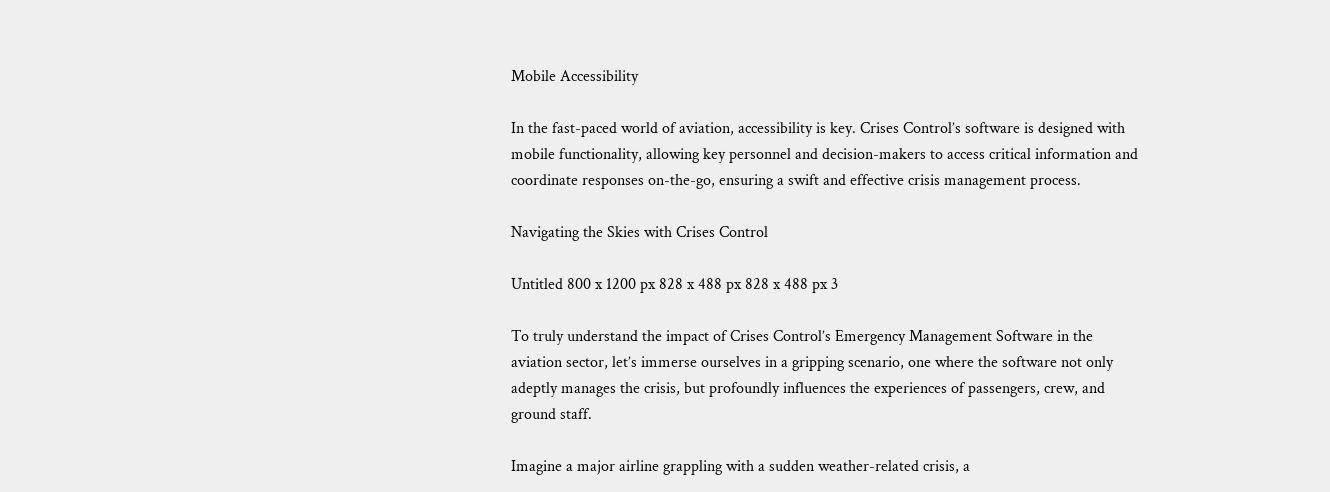Mobile Accessibility

In the fast-paced world of aviation, accessibility is key. Crises Control’s software is designed with mobile functionality, allowing key personnel and decision-makers to access critical information and coordinate responses on-the-go, ensuring a swift and effective crisis management process.

Navigating the Skies with Crises Control

Untitled 800 x 1200 px 828 x 488 px 828 x 488 px 3

To truly understand the impact of Crises Control’s Emergency Management Software in the aviation sector, let’s immerse ourselves in a gripping scenario, one where the software not only adeptly manages the crisis, but profoundly influences the experiences of passengers, crew, and ground staff.

Imagine a major airline grappling with a sudden weather-related crisis, a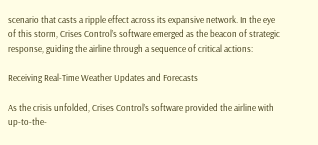scenario that casts a ripple effect across its expansive network. In the eye of this storm, Crises Control’s software emerged as the beacon of strategic response, guiding the airline through a sequence of critical actions:

Receiving Real-Time Weather Updates and Forecasts

As the crisis unfolded, Crises Control’s software provided the airline with up-to-the-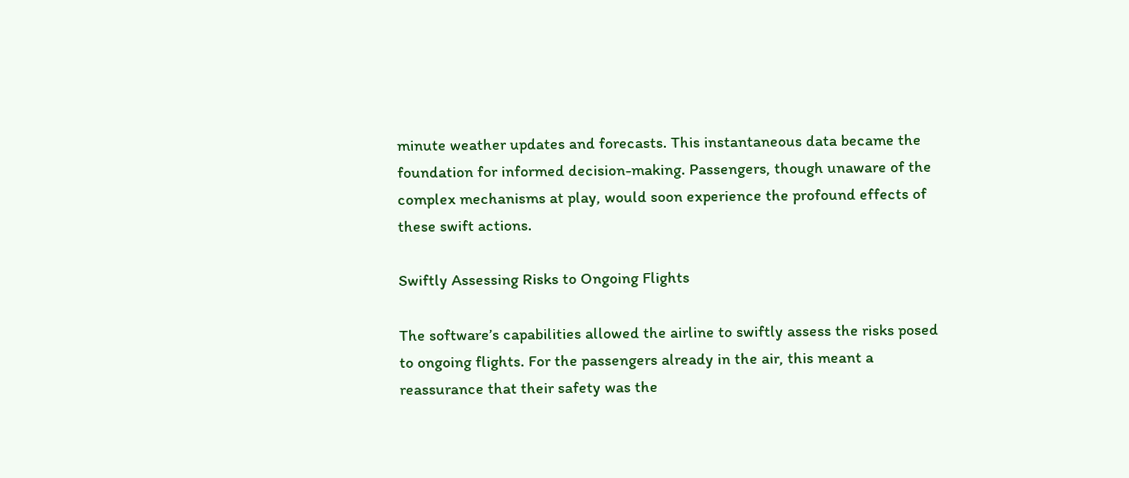minute weather updates and forecasts. This instantaneous data became the foundation for informed decision-making. Passengers, though unaware of the complex mechanisms at play, would soon experience the profound effects of these swift actions.

Swiftly Assessing Risks to Ongoing Flights

The software’s capabilities allowed the airline to swiftly assess the risks posed to ongoing flights. For the passengers already in the air, this meant a reassurance that their safety was the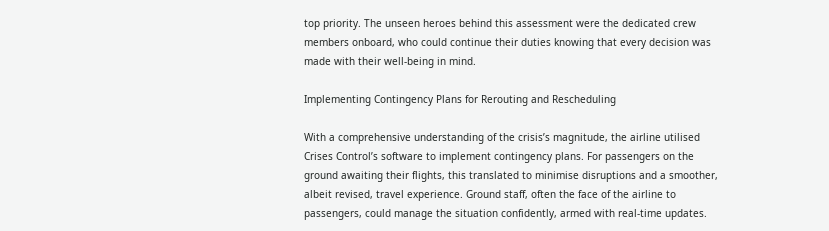top priority. The unseen heroes behind this assessment were the dedicated crew members onboard, who could continue their duties knowing that every decision was made with their well-being in mind.

Implementing Contingency Plans for Rerouting and Rescheduling

With a comprehensive understanding of the crisis’s magnitude, the airline utilised Crises Control’s software to implement contingency plans. For passengers on the ground awaiting their flights, this translated to minimise disruptions and a smoother, albeit revised, travel experience. Ground staff, often the face of the airline to passengers, could manage the situation confidently, armed with real-time updates.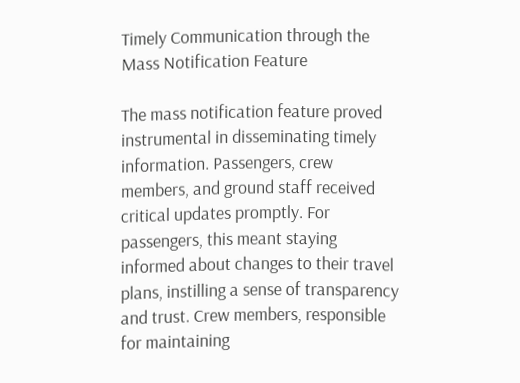Timely Communication through the Mass Notification Feature

The mass notification feature proved instrumental in disseminating timely information. Passengers, crew members, and ground staff received critical updates promptly. For passengers, this meant staying informed about changes to their travel plans, instilling a sense of transparency and trust. Crew members, responsible for maintaining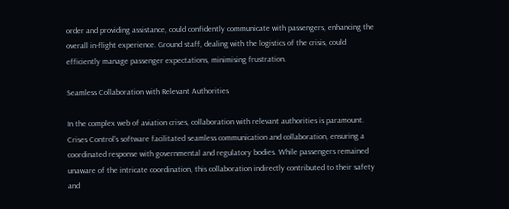order and providing assistance, could confidently communicate with passengers, enhancing the overall in-flight experience. Ground staff, dealing with the logistics of the crisis, could efficiently manage passenger expectations, minimising frustration.

Seamless Collaboration with Relevant Authorities

In the complex web of aviation crises, collaboration with relevant authorities is paramount. Crises Control’s software facilitated seamless communication and collaboration, ensuring a coordinated response with governmental and regulatory bodies. While passengers remained unaware of the intricate coordination, this collaboration indirectly contributed to their safety and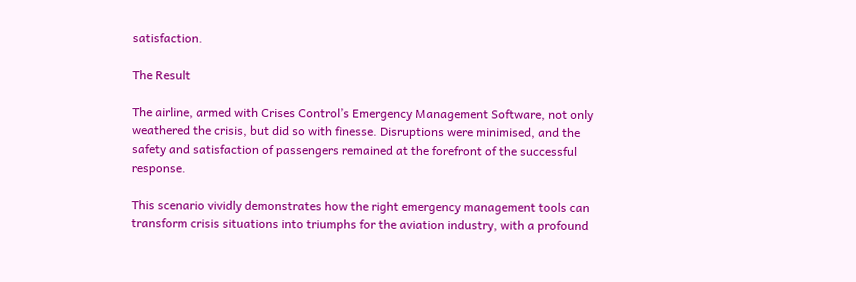satisfaction.

The Result

The airline, armed with Crises Control’s Emergency Management Software, not only weathered the crisis, but did so with finesse. Disruptions were minimised, and the safety and satisfaction of passengers remained at the forefront of the successful response.

This scenario vividly demonstrates how the right emergency management tools can transform crisis situations into triumphs for the aviation industry, with a profound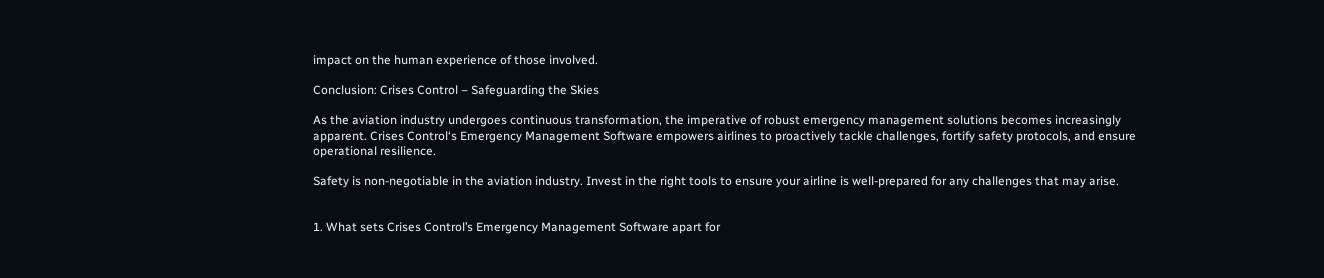impact on the human experience of those involved.

Conclusion: Crises Control – Safeguarding the Skies

As the aviation industry undergoes continuous transformation, the imperative of robust emergency management solutions becomes increasingly apparent. Crises Control‘s Emergency Management Software empowers airlines to proactively tackle challenges, fortify safety protocols, and ensure operational resilience.

Safety is non-negotiable in the aviation industry. Invest in the right tools to ensure your airline is well-prepared for any challenges that may arise.


1. What sets Crises Control’s Emergency Management Software apart for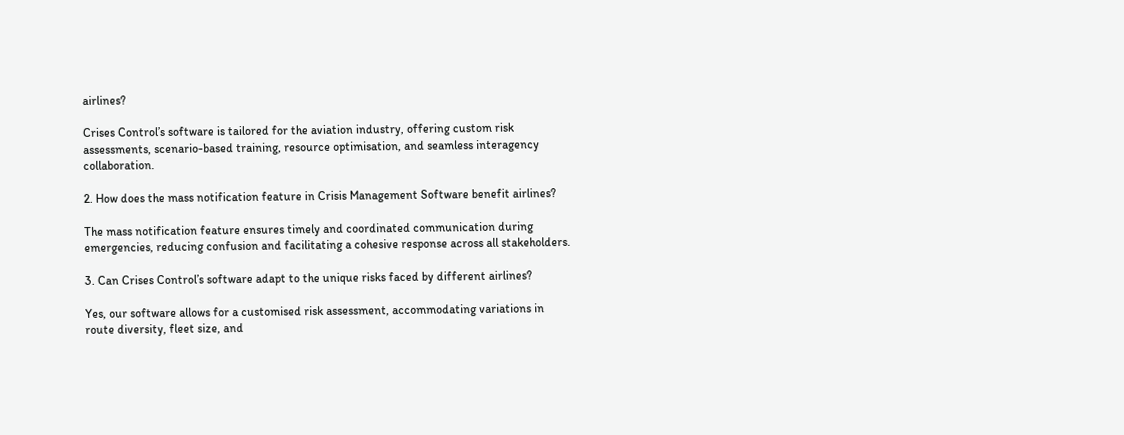airlines?

Crises Control’s software is tailored for the aviation industry, offering custom risk assessments, scenario-based training, resource optimisation, and seamless interagency collaboration.

2. How does the mass notification feature in Crisis Management Software benefit airlines?

The mass notification feature ensures timely and coordinated communication during emergencies, reducing confusion and facilitating a cohesive response across all stakeholders.

3. Can Crises Control’s software adapt to the unique risks faced by different airlines?

Yes, our software allows for a customised risk assessment, accommodating variations in route diversity, fleet size, and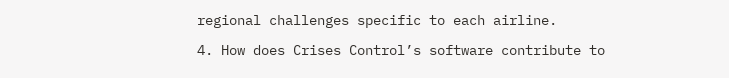regional challenges specific to each airline.

4. How does Crises Control’s software contribute to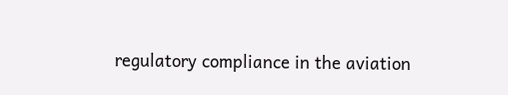regulatory compliance in the aviation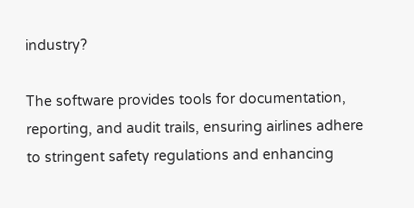industry?

The software provides tools for documentation, reporting, and audit trails, ensuring airlines adhere to stringent safety regulations and enhancing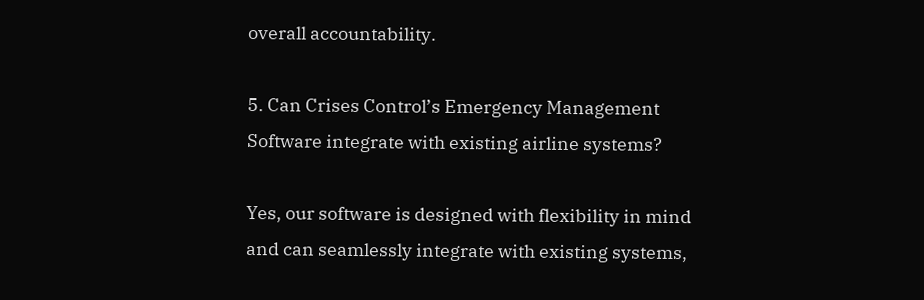overall accountability.

5. Can Crises Control’s Emergency Management Software integrate with existing airline systems?

Yes, our software is designed with flexibility in mind and can seamlessly integrate with existing systems,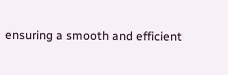ensuring a smooth and efficient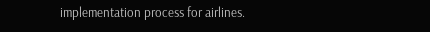implementation process for airlines.